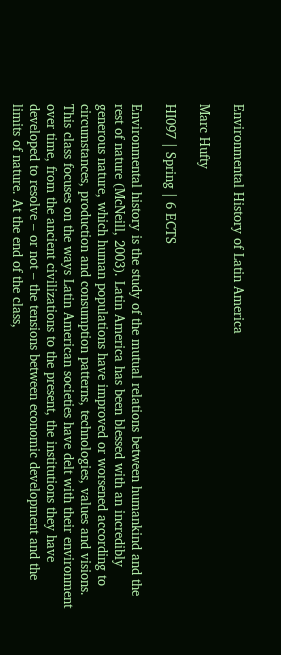Environmental History of Latin America

Marc Hufty

HI097 | Spring | 6 ECTS

Environmental history is the study of the mutual relations between humankind and the rest of nature (McNeill, 2003). Latin America has been blessed with an incredibly generous nature, which human populations have improved or worsened according to circumstances, production and consumption patterns, technologies, values and visions. This class focuses on the ways Latin American societies have delt with their environment over time, from the ancient civilizations to the present, the institutions they have developed to resolve – or not – the tensions between economic development and the limits of nature. At the end of the class,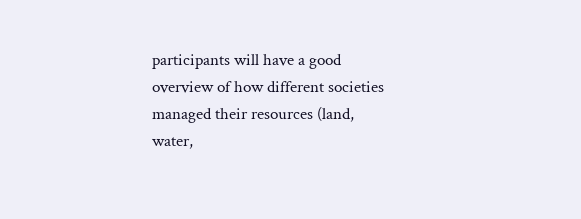participants will have a good overview of how different societies managed their resources (land, water,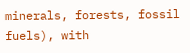minerals, forests, fossil fuels), with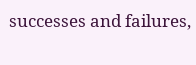successes and failures,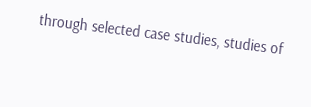through selected case studies, studies of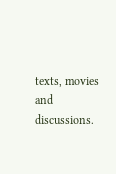texts, movies and discussions.